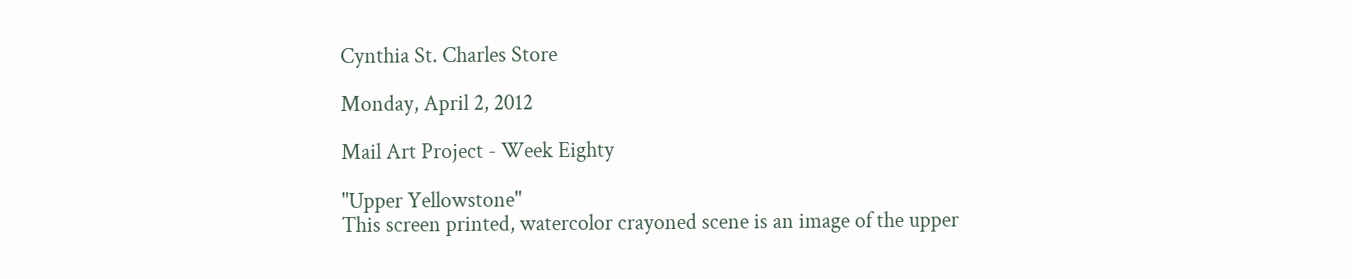Cynthia St. Charles Store

Monday, April 2, 2012

Mail Art Project - Week Eighty

"Upper Yellowstone"
This screen printed, watercolor crayoned scene is an image of the upper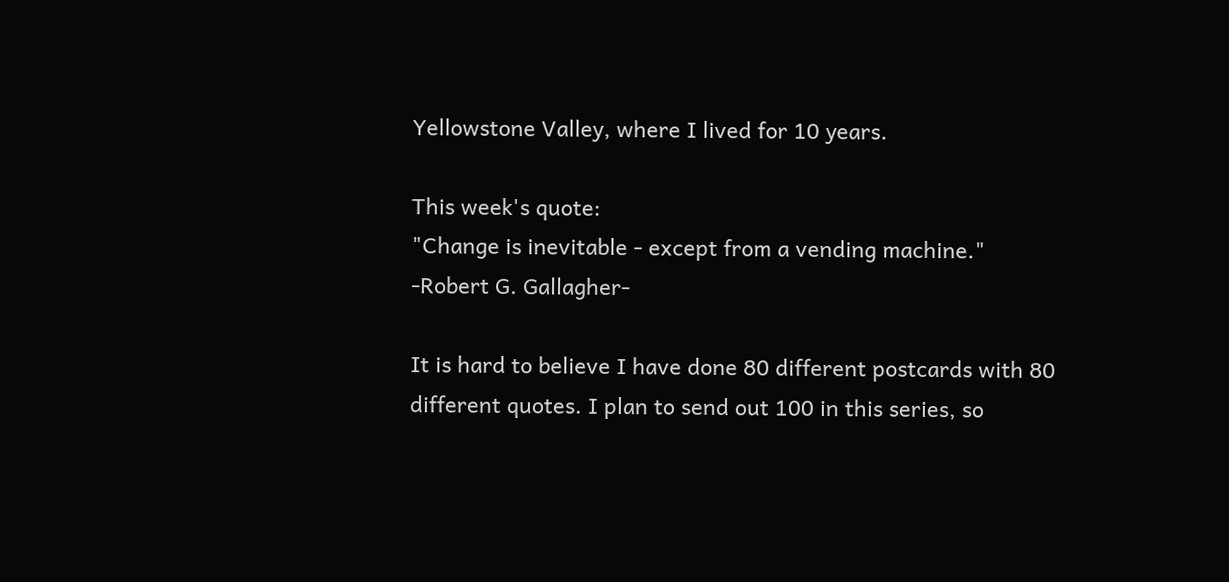Yellowstone Valley, where I lived for 10 years.

This week's quote:
"Change is inevitable - except from a vending machine."
-Robert G. Gallagher-

It is hard to believe I have done 80 different postcards with 80 different quotes. I plan to send out 100 in this series, so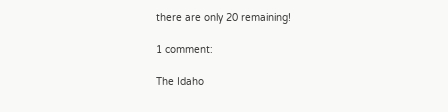there are only 20 remaining!

1 comment:

The Idaho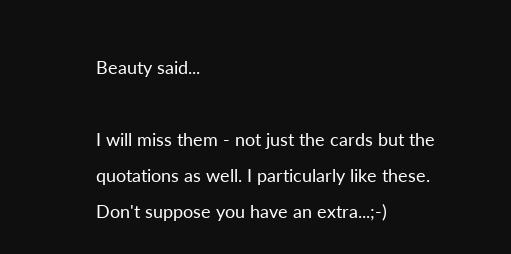Beauty said...

I will miss them - not just the cards but the quotations as well. I particularly like these. Don't suppose you have an extra...;-)